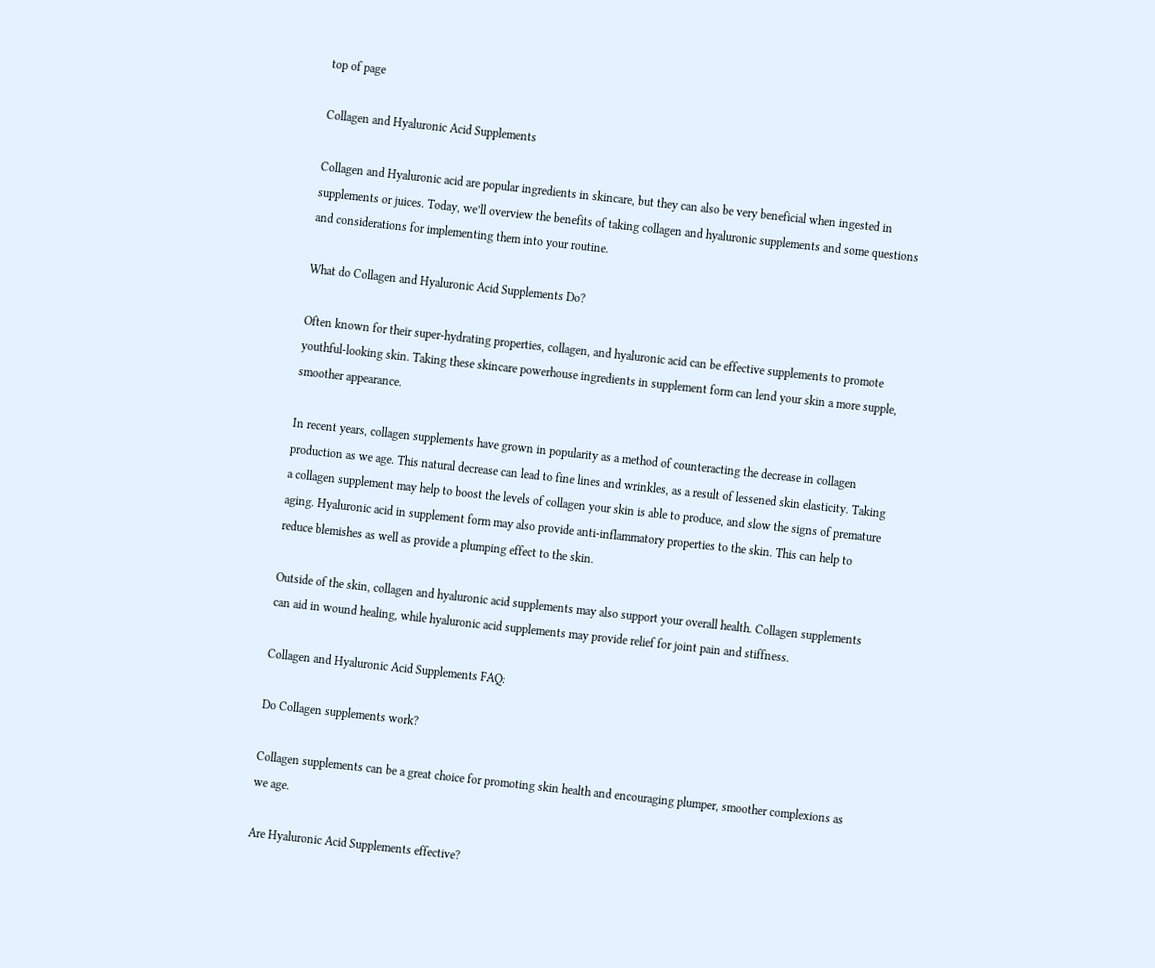top of page

Collagen and Hyaluronic Acid Supplements

Collagen and Hyaluronic acid are popular ingredients in skincare, but they can also be very beneficial when ingested in supplements or juices. Today, we’ll overview the benefits of taking collagen and hyaluronic supplements and some questions and considerations for implementing them into your routine.

What do Collagen and Hyaluronic Acid Supplements Do?

Often known for their super-hydrating properties, collagen, and hyaluronic acid can be effective supplements to promote youthful-looking skin. Taking these skincare powerhouse ingredients in supplement form can lend your skin a more supple, smoother appearance.

In recent years, collagen supplements have grown in popularity as a method of counteracting the decrease in collagen production as we age. This natural decrease can lead to fine lines and wrinkles, as a result of lessened skin elasticity. Taking a collagen supplement may help to boost the levels of collagen your skin is able to produce, and slow the signs of premature aging. Hyaluronic acid in supplement form may also provide anti-inflammatory properties to the skin. This can help to reduce blemishes as well as provide a plumping effect to the skin.

Outside of the skin, collagen and hyaluronic acid supplements may also support your overall health. Collagen supplements can aid in wound healing, while hyaluronic acid supplements may provide relief for joint pain and stiffness.

Collagen and Hyaluronic Acid Supplements FAQ:

Do Collagen supplements work?

Collagen supplements can be a great choice for promoting skin health and encouraging plumper, smoother complexions as we age.

Are Hyaluronic Acid Supplements effective?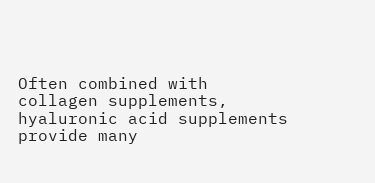Often combined with collagen supplements, hyaluronic acid supplements provide many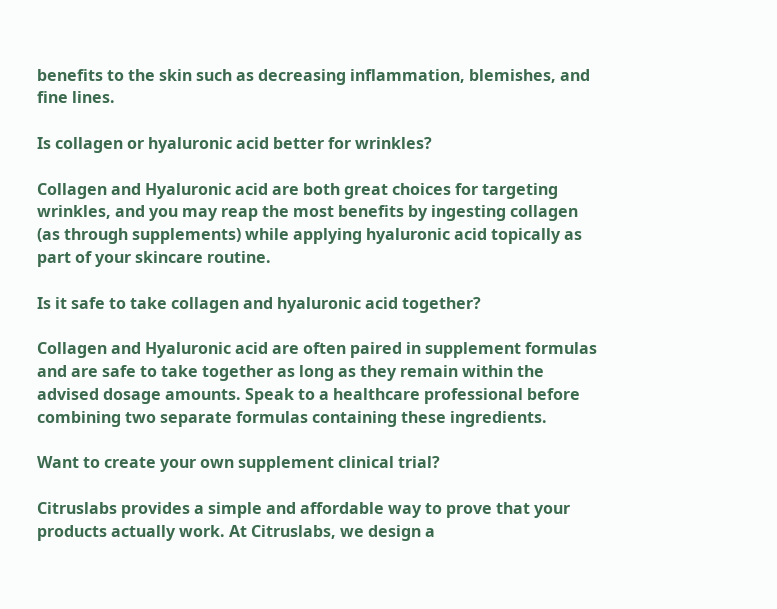benefits to the skin such as decreasing inflammation, blemishes, and fine lines.

Is collagen or hyaluronic acid better for wrinkles?

Collagen and Hyaluronic acid are both great choices for targeting wrinkles, and you may reap the most benefits by ingesting collagen (as through supplements) while applying hyaluronic acid topically as part of your skincare routine.

Is it safe to take collagen and hyaluronic acid together?

Collagen and Hyaluronic acid are often paired in supplement formulas and are safe to take together as long as they remain within the advised dosage amounts. Speak to a healthcare professional before combining two separate formulas containing these ingredients.

Want to create your own supplement clinical trial?

Citruslabs provides a simple and affordable way to prove that your products actually work. At Citruslabs, we design a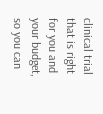clinical trial that is right for you and your budget, so you can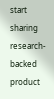start sharing research-backed product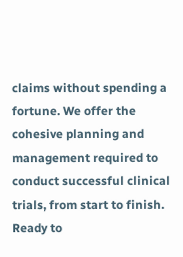claims without spending a fortune. We offer the cohesive planning and management required to conduct successful clinical trials, from start to finish. Ready to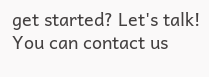get started? Let's talk! You can contact us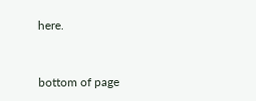here.


bottom of page